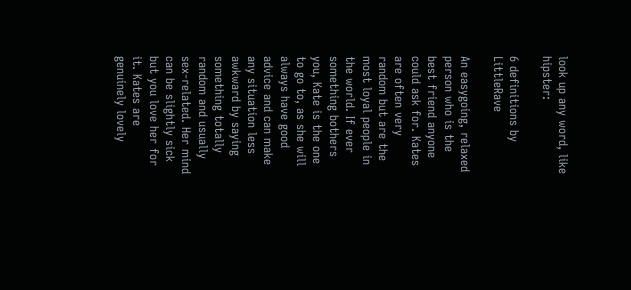look up any word, like hipster:

6 definitions by LittleRave

An easygoing, relaxed person who is the best friend anyone could ask for. Kates are often very random but are the most loyal people in the world. If ever something bothers you, Kate is the one to go to, as she will always have good advice and can make any situation less awkward by saying something totally random and usually sex-related. Her mind can be slightly sick but you love her for it. Kates are genuinely lovely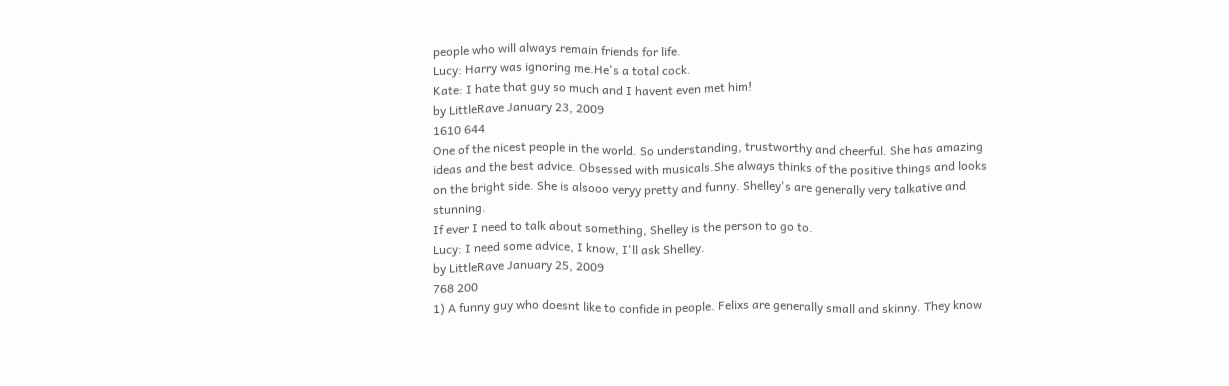people who will always remain friends for life.
Lucy: Harry was ignoring me.He's a total cock.
Kate: I hate that guy so much and I havent even met him!
by LittleRave January 23, 2009
1610 644
One of the nicest people in the world. So understanding, trustworthy and cheerful. She has amazing ideas and the best advice. Obsessed with musicals.She always thinks of the positive things and looks on the bright side. She is alsooo veryy pretty and funny. Shelley's are generally very talkative and stunning.
If ever I need to talk about something, Shelley is the person to go to.
Lucy: I need some advice, I know, I'll ask Shelley.
by LittleRave January 25, 2009
768 200
1) A funny guy who doesnt like to confide in people. Felixs are generally small and skinny. They know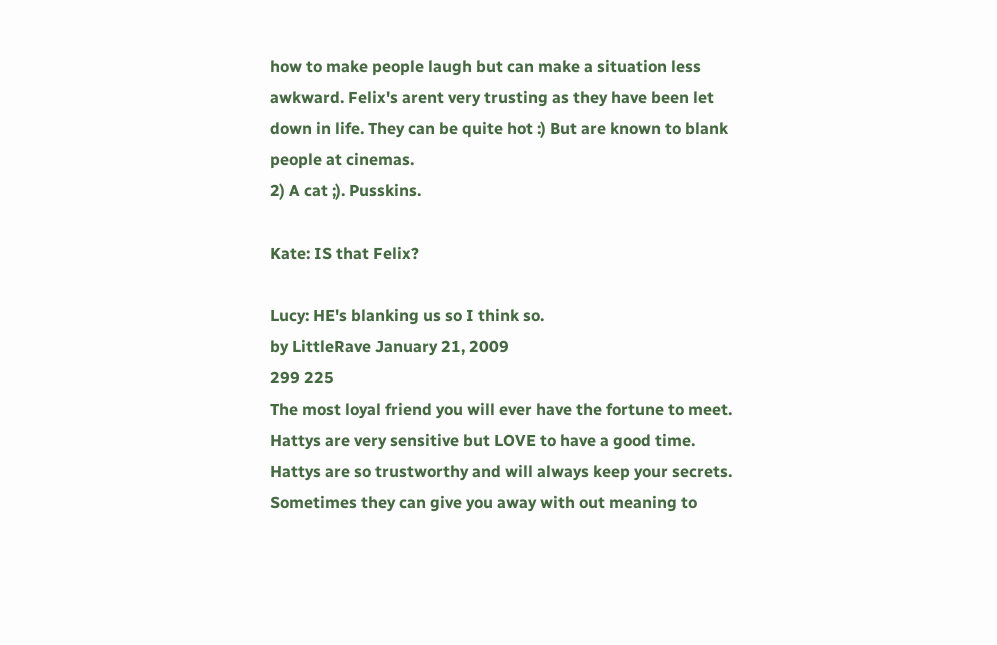how to make people laugh but can make a situation less awkward. Felix's arent very trusting as they have been let down in life. They can be quite hot :) But are known to blank people at cinemas.
2) A cat ;). Pusskins.

Kate: IS that Felix?

Lucy: HE's blanking us so I think so.
by LittleRave January 21, 2009
299 225
The most loyal friend you will ever have the fortune to meet. Hattys are very sensitive but LOVE to have a good time. Hattys are so trustworthy and will always keep your secrets. Sometimes they can give you away with out meaning to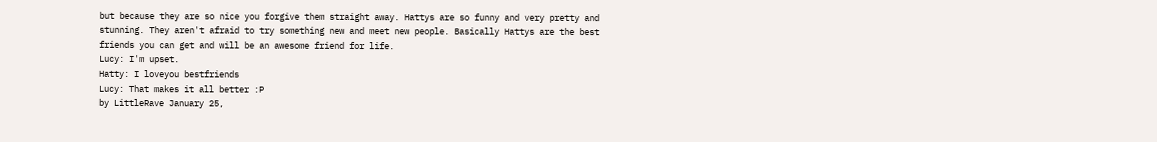but because they are so nice you forgive them straight away. Hattys are so funny and very pretty and stunning. They aren't afraid to try something new and meet new people. Basically Hattys are the best friends you can get and will be an awesome friend for life.
Lucy: I'm upset.
Hatty: I loveyou bestfriends
Lucy: That makes it all better :P
by LittleRave January 25,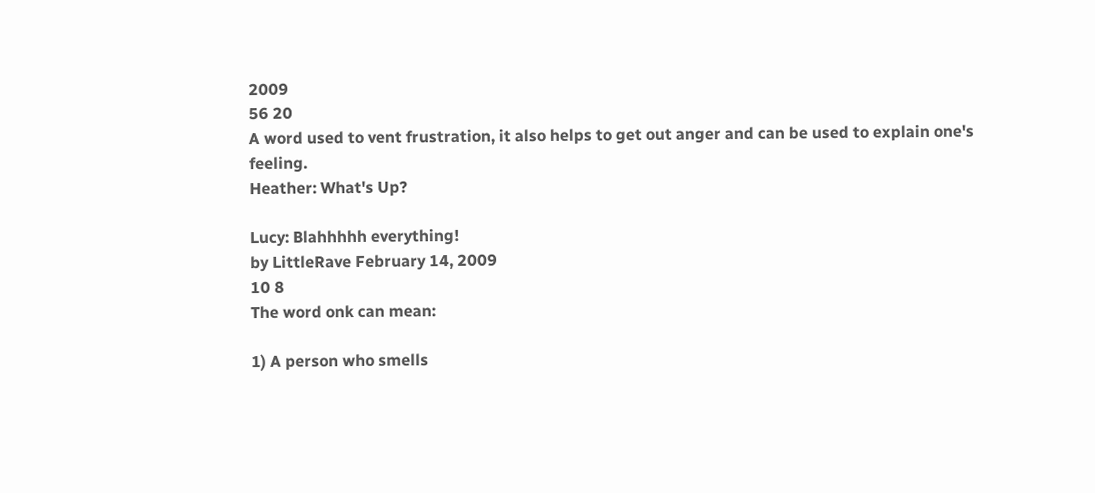2009
56 20
A word used to vent frustration, it also helps to get out anger and can be used to explain one's feeling.
Heather: What's Up?

Lucy: Blahhhhh everything!
by LittleRave February 14, 2009
10 8
The word onk can mean:

1) A person who smells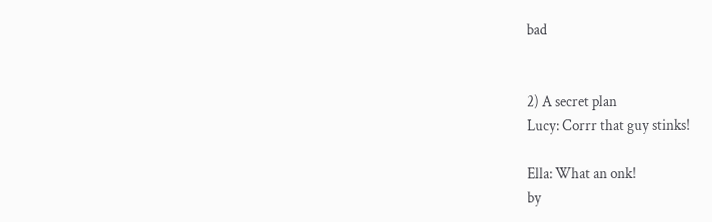bad


2) A secret plan
Lucy: Corrr that guy stinks!

Ella: What an onk!
by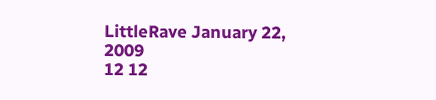LittleRave January 22, 2009
12 12